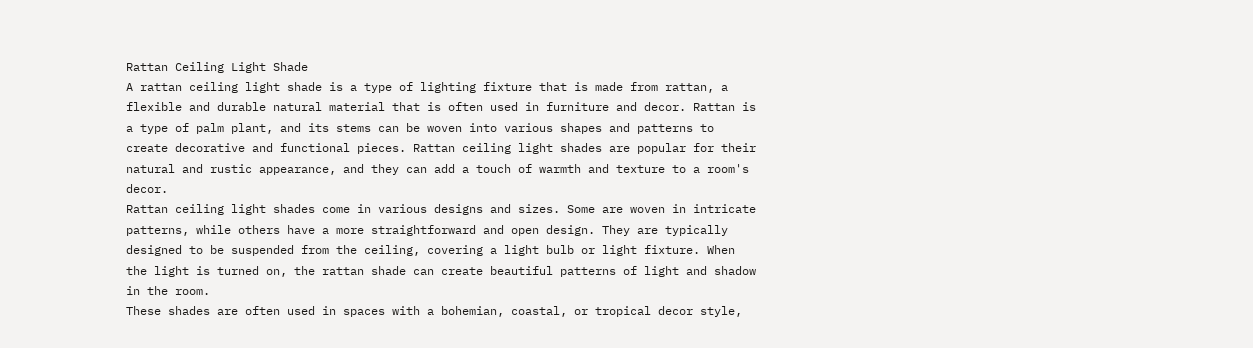Rattan Ceiling Light Shade
A rattan ceiling light shade is a type of lighting fixture that is made from rattan, a flexible and durable natural material that is often used in furniture and decor. Rattan is a type of palm plant, and its stems can be woven into various shapes and patterns to create decorative and functional pieces. Rattan ceiling light shades are popular for their natural and rustic appearance, and they can add a touch of warmth and texture to a room's decor.
Rattan ceiling light shades come in various designs and sizes. Some are woven in intricate patterns, while others have a more straightforward and open design. They are typically designed to be suspended from the ceiling, covering a light bulb or light fixture. When the light is turned on, the rattan shade can create beautiful patterns of light and shadow in the room.
These shades are often used in spaces with a bohemian, coastal, or tropical decor style,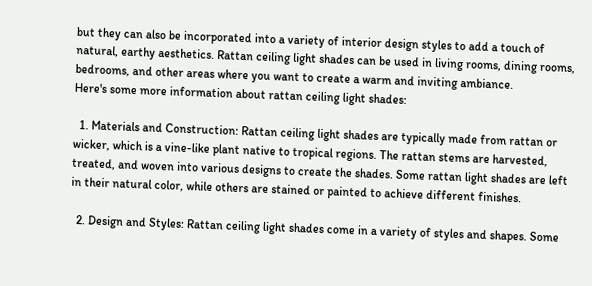but they can also be incorporated into a variety of interior design styles to add a touch of natural, earthy aesthetics. Rattan ceiling light shades can be used in living rooms, dining rooms, bedrooms, and other areas where you want to create a warm and inviting ambiance.
Here's some more information about rattan ceiling light shades:

  1. Materials and Construction: Rattan ceiling light shades are typically made from rattan or wicker, which is a vine-like plant native to tropical regions. The rattan stems are harvested, treated, and woven into various designs to create the shades. Some rattan light shades are left in their natural color, while others are stained or painted to achieve different finishes.

  2. Design and Styles: Rattan ceiling light shades come in a variety of styles and shapes. Some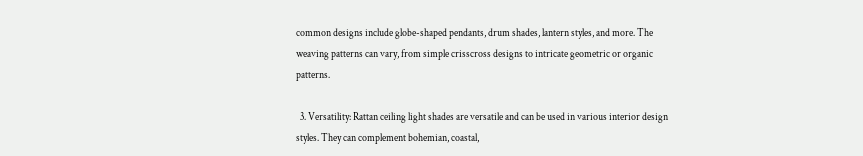common designs include globe-shaped pendants, drum shades, lantern styles, and more. The weaving patterns can vary, from simple crisscross designs to intricate geometric or organic patterns.

  3. Versatility: Rattan ceiling light shades are versatile and can be used in various interior design styles. They can complement bohemian, coastal,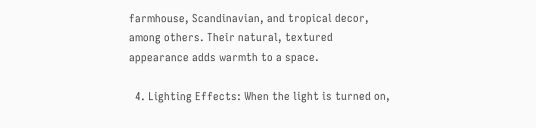farmhouse, Scandinavian, and tropical decor, among others. Their natural, textured appearance adds warmth to a space.

  4. Lighting Effects: When the light is turned on,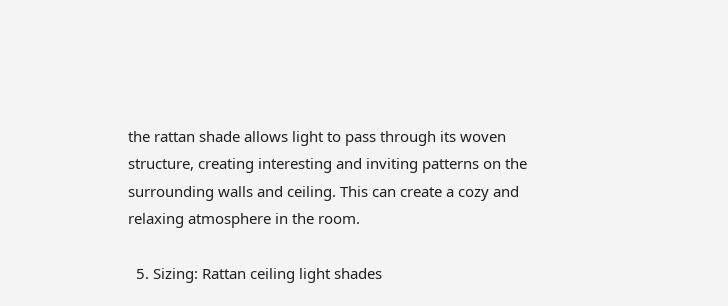the rattan shade allows light to pass through its woven structure, creating interesting and inviting patterns on the surrounding walls and ceiling. This can create a cozy and relaxing atmosphere in the room.

  5. Sizing: Rattan ceiling light shades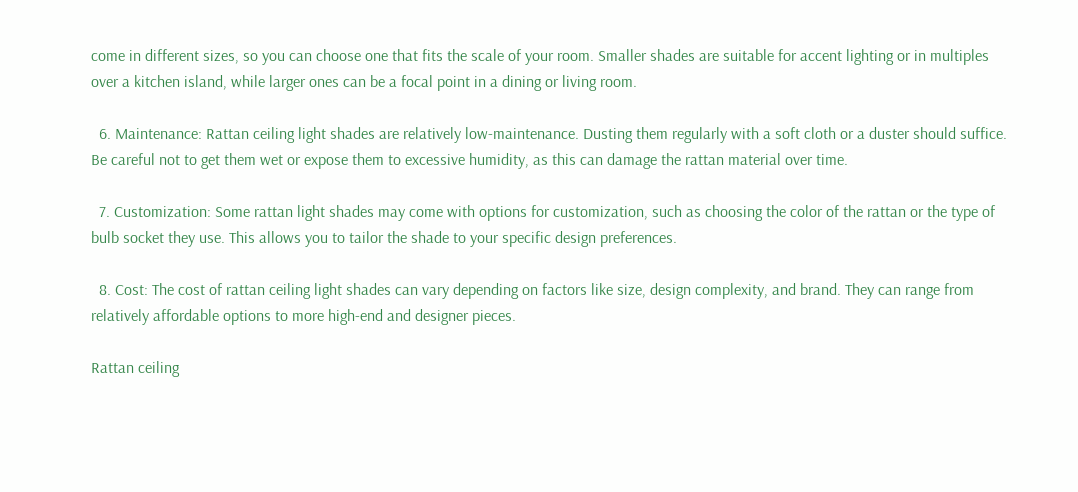come in different sizes, so you can choose one that fits the scale of your room. Smaller shades are suitable for accent lighting or in multiples over a kitchen island, while larger ones can be a focal point in a dining or living room.

  6. Maintenance: Rattan ceiling light shades are relatively low-maintenance. Dusting them regularly with a soft cloth or a duster should suffice. Be careful not to get them wet or expose them to excessive humidity, as this can damage the rattan material over time.

  7. Customization: Some rattan light shades may come with options for customization, such as choosing the color of the rattan or the type of bulb socket they use. This allows you to tailor the shade to your specific design preferences.

  8. Cost: The cost of rattan ceiling light shades can vary depending on factors like size, design complexity, and brand. They can range from relatively affordable options to more high-end and designer pieces.

Rattan ceiling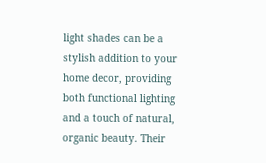light shades can be a stylish addition to your home decor, providing both functional lighting and a touch of natural, organic beauty. Their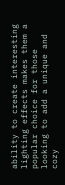ability to create interesting lighting effects makes them a popular choice for those looking to add a unique and cozy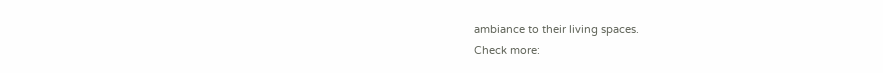ambiance to their living spaces.
Check more: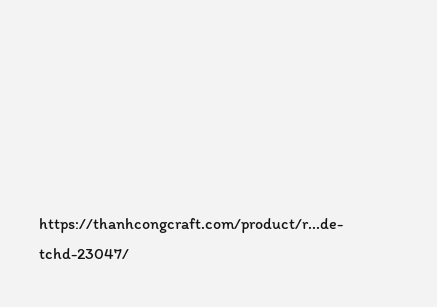https://thanhcongcraft.com/product/r...de-tchd-23047/